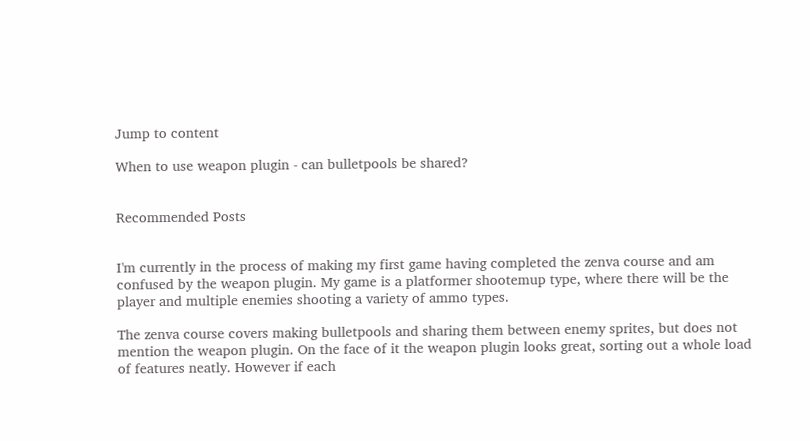Jump to content

When to use weapon plugin - can bulletpools be shared?


Recommended Posts


I'm currently in the process of making my first game having completed the zenva course and am confused by the weapon plugin. My game is a platformer shootemup type, where there will be the player and multiple enemies shooting a variety of ammo types.

The zenva course covers making bulletpools and sharing them between enemy sprites, but does not mention the weapon plugin. On the face of it the weapon plugin looks great, sorting out a whole load of features neatly. However if each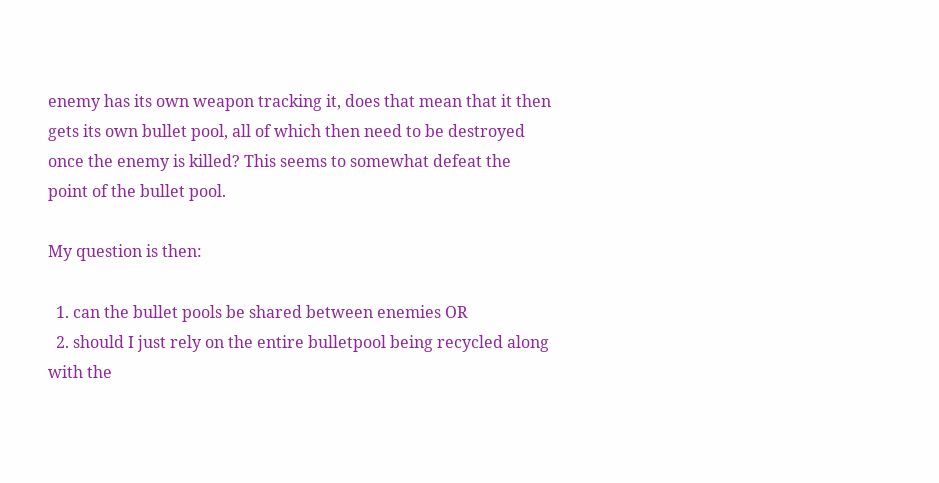enemy has its own weapon tracking it, does that mean that it then gets its own bullet pool, all of which then need to be destroyed once the enemy is killed? This seems to somewhat defeat the point of the bullet pool.

My question is then:

  1. can the bullet pools be shared between enemies OR
  2. should I just rely on the entire bulletpool being recycled along with the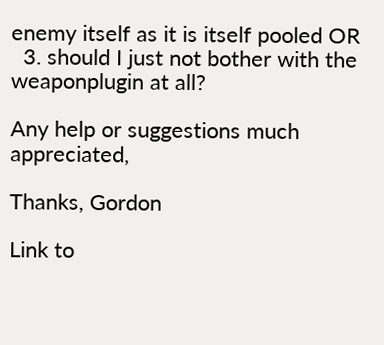enemy itself as it is itself pooled OR
  3. should I just not bother with the weaponplugin at all?

Any help or suggestions much appreciated,

Thanks, Gordon

Link to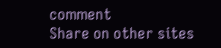comment
Share on other sites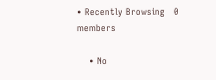• Recently Browsing   0 members

    • No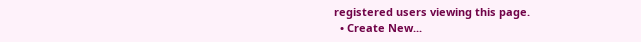registered users viewing this page.
  • Create New...